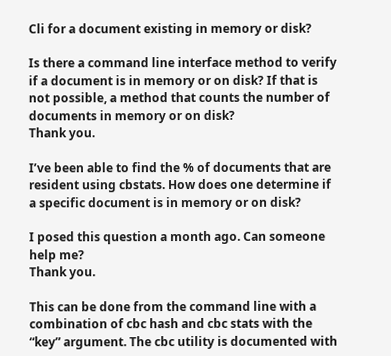Cli for a document existing in memory or disk?

Is there a command line interface method to verify if a document is in memory or on disk? If that is not possible, a method that counts the number of documents in memory or on disk?
Thank you.

I’ve been able to find the % of documents that are resident using cbstats. How does one determine if a specific document is in memory or on disk?

I posed this question a month ago. Can someone help me?
Thank you.

This can be done from the command line with a combination of cbc hash and cbc stats with the “key” argument. The cbc utility is documented with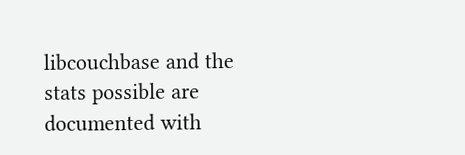libcouchbase and the stats possible are documented with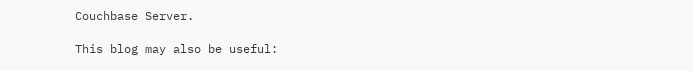Couchbase Server.

This blog may also be useful: